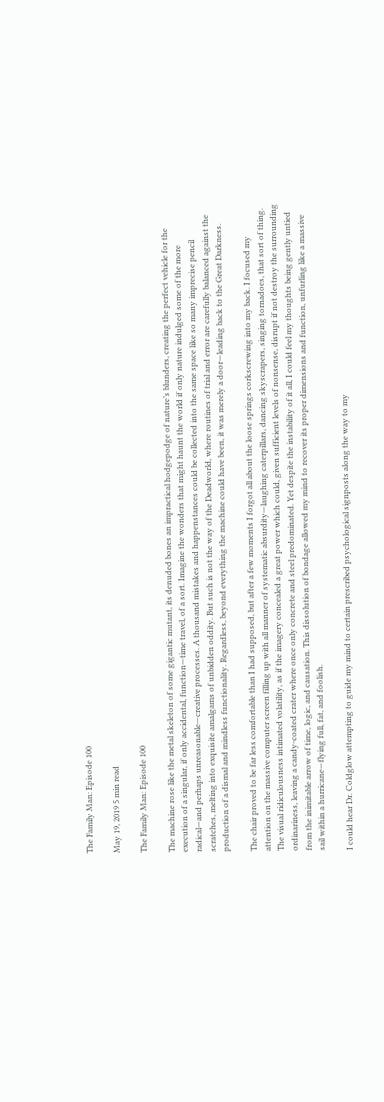The Family Man: Episode 100

May 19, 2019 5 min read

The Family Man: Episode 100

The machine rose like the metal skeleton of some gigantic mutant, its denuded bones an impractical hodgepodge of nature’s blunders, creating the perfect vehicle for the execution of a singular, if only accidental, function—time travel, of a sort. Imagine the wonders that might haunt the world if only nature indulged some of the more radical—and perhaps unreasonable—creative processes. A thousand mistakes and happenstances could be collected into the same space like so many imprecise pencil scratches, melting into exquisite amalgams of unbidden oddity. But such is not the way of the Deadworld, where routines of trial and error are carefully balanced against the production of a dismal and mindless functionality. Regardless, beyond everything the machine could have been, it was merely a door—leading back to the Great Darkness.

The chair proved to be far less comfortable than I had supposed, but after a few moments I forgot all about the loose springs corkscrewing into my back. I focused my attention on the massive computer screen filling up with all manner of systematic absurdity—laughing caterpillars, dancing skyscrapers, singing tornadoes, that sort of thing. The visual ridiculousness intimated volatility, as if the imagery concealed a great power which could, given sufficient levels of nonsense, disrupt if not destroy the surrounding ordinariness, leaving a candy-coated crater where once only concrete and steel predominated. Yet despite the instability of it all, I could feel my thoughts being gently untied from the inimitable arrow of time, logic, and causation. This dissolution of bondage allowed my mind to recover its proper dimensions and function, unfurling like a massive sail within a hurricane—flying full, fat, and foolish.

I could hear Dr. Coldglow attempting to guide my mind to certain prescribed psychological signposts along the way to my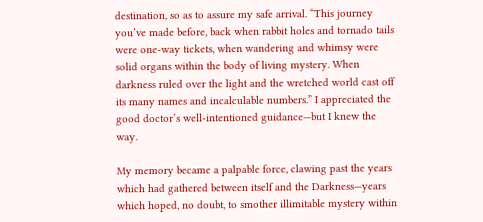destination, so as to assure my safe arrival. “This journey you’ve made before, back when rabbit holes and tornado tails were one-way tickets, when wandering and whimsy were solid organs within the body of living mystery. When darkness ruled over the light and the wretched world cast off its many names and incalculable numbers.” I appreciated the good doctor’s well-intentioned guidance—but I knew the way.

My memory became a palpable force, clawing past the years which had gathered between itself and the Darkness—years which hoped, no doubt, to smother illimitable mystery within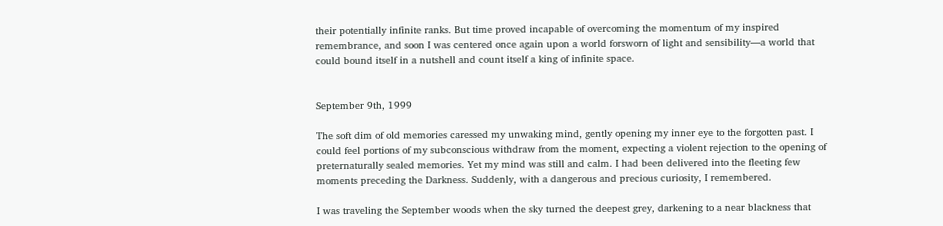their potentially infinite ranks. But time proved incapable of overcoming the momentum of my inspired remembrance, and soon I was centered once again upon a world forsworn of light and sensibility—a world that could bound itself in a nutshell and count itself a king of infinite space.


September 9th, 1999

The soft dim of old memories caressed my unwaking mind, gently opening my inner eye to the forgotten past. I could feel portions of my subconscious withdraw from the moment, expecting a violent rejection to the opening of preternaturally sealed memories. Yet my mind was still and calm. I had been delivered into the fleeting few moments preceding the Darkness. Suddenly, with a dangerous and precious curiosity, I remembered.

I was traveling the September woods when the sky turned the deepest grey, darkening to a near blackness that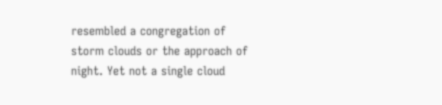resembled a congregation of storm clouds or the approach of night. Yet not a single cloud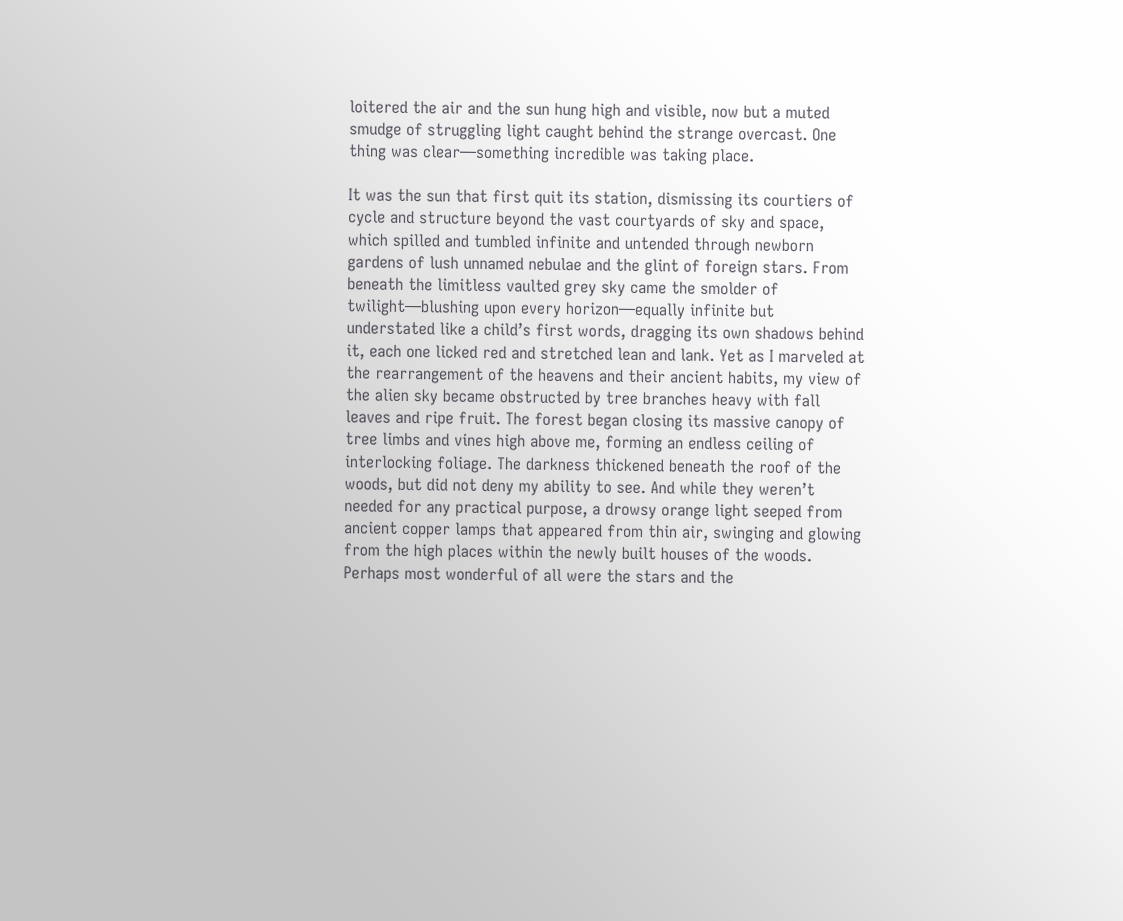loitered the air and the sun hung high and visible, now but a muted smudge of struggling light caught behind the strange overcast. One thing was clear—something incredible was taking place.

It was the sun that first quit its station, dismissing its courtiers of cycle and structure beyond the vast courtyards of sky and space, which spilled and tumbled infinite and untended through newborn gardens of lush unnamed nebulae and the glint of foreign stars. From beneath the limitless vaulted grey sky came the smolder of twilight—blushing upon every horizon—equally infinite but understated like a child’s first words, dragging its own shadows behind it, each one licked red and stretched lean and lank. Yet as I marveled at the rearrangement of the heavens and their ancient habits, my view of the alien sky became obstructed by tree branches heavy with fall leaves and ripe fruit. The forest began closing its massive canopy of tree limbs and vines high above me, forming an endless ceiling of interlocking foliage. The darkness thickened beneath the roof of the woods, but did not deny my ability to see. And while they weren’t needed for any practical purpose, a drowsy orange light seeped from ancient copper lamps that appeared from thin air, swinging and glowing from the high places within the newly built houses of the woods. Perhaps most wonderful of all were the stars and the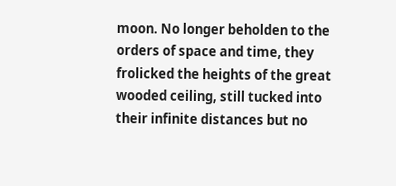moon. No longer beholden to the orders of space and time, they frolicked the heights of the great wooded ceiling, still tucked into their infinite distances but no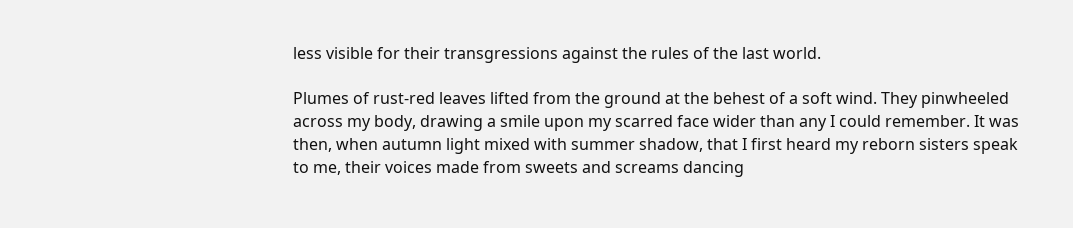less visible for their transgressions against the rules of the last world.

Plumes of rust-red leaves lifted from the ground at the behest of a soft wind. They pinwheeled across my body, drawing a smile upon my scarred face wider than any I could remember. It was then, when autumn light mixed with summer shadow, that I first heard my reborn sisters speak to me, their voices made from sweets and screams dancing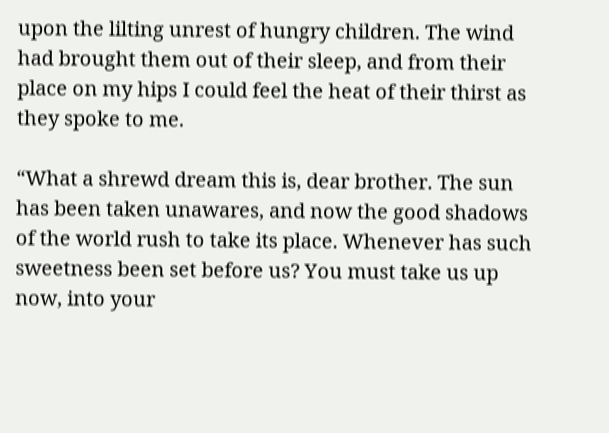upon the lilting unrest of hungry children. The wind had brought them out of their sleep, and from their place on my hips I could feel the heat of their thirst as they spoke to me.

“What a shrewd dream this is, dear brother. The sun has been taken unawares, and now the good shadows of the world rush to take its place. Whenever has such sweetness been set before us? You must take us up now, into your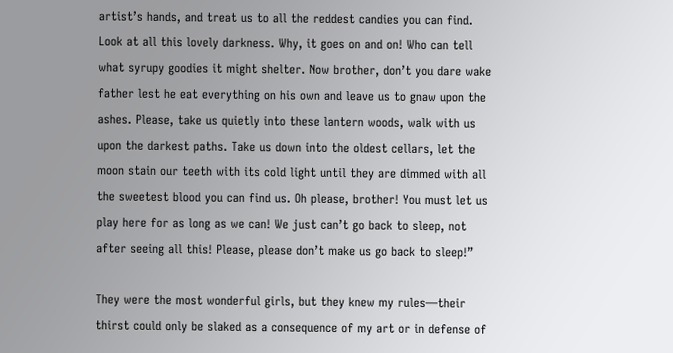artist’s hands, and treat us to all the reddest candies you can find. Look at all this lovely darkness. Why, it goes on and on! Who can tell what syrupy goodies it might shelter. Now brother, don’t you dare wake father lest he eat everything on his own and leave us to gnaw upon the ashes. Please, take us quietly into these lantern woods, walk with us upon the darkest paths. Take us down into the oldest cellars, let the moon stain our teeth with its cold light until they are dimmed with all the sweetest blood you can find us. Oh please, brother! You must let us play here for as long as we can! We just can’t go back to sleep, not after seeing all this! Please, please don’t make us go back to sleep!”

They were the most wonderful girls, but they knew my rules—their thirst could only be slaked as a consequence of my art or in defense of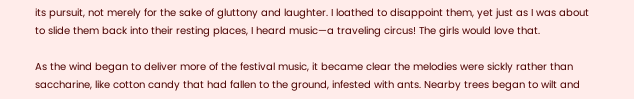its pursuit, not merely for the sake of gluttony and laughter. I loathed to disappoint them, yet just as I was about to slide them back into their resting places, I heard music—a traveling circus! The girls would love that.

As the wind began to deliver more of the festival music, it became clear the melodies were sickly rather than saccharine, like cotton candy that had fallen to the ground, infested with ants. Nearby trees began to wilt and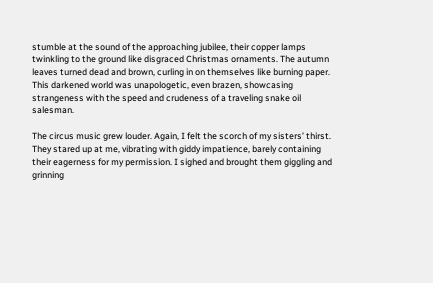stumble at the sound of the approaching jubilee, their copper lamps twinkling to the ground like disgraced Christmas ornaments. The autumn leaves turned dead and brown, curling in on themselves like burning paper. This darkened world was unapologetic, even brazen, showcasing strangeness with the speed and crudeness of a traveling snake oil salesman.

The circus music grew louder. Again, I felt the scorch of my sisters’ thirst. They stared up at me, vibrating with giddy impatience, barely containing their eagerness for my permission. I sighed and brought them giggling and grinning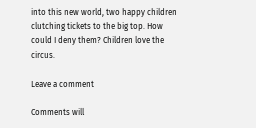into this new world, two happy children clutching tickets to the big top. How could I deny them? Children love the circus.

Leave a comment

Comments will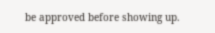be approved before showing up.